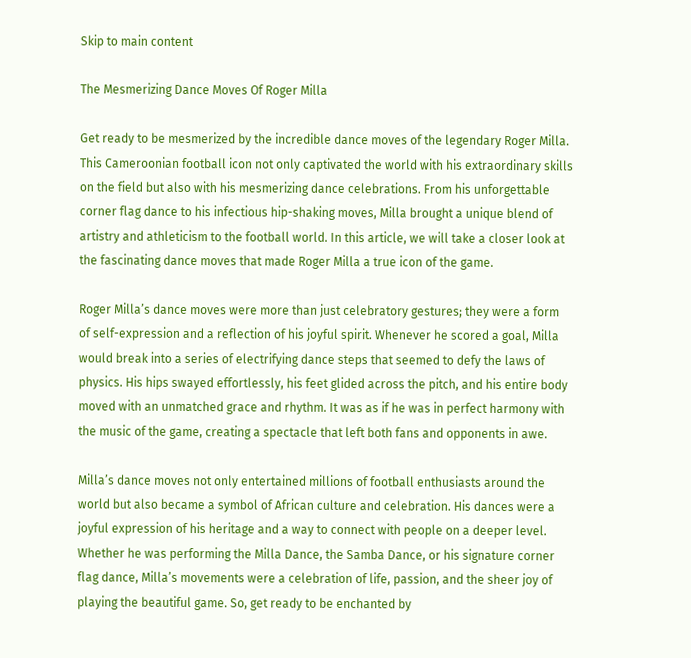Skip to main content

The Mesmerizing Dance Moves Of Roger Milla

Get ready to be mesmerized by the incredible dance moves of the legendary Roger Milla. This Cameroonian football icon not only captivated the world with his extraordinary skills on the field but also with his mesmerizing dance celebrations. From his unforgettable corner flag dance to his infectious hip-shaking moves, Milla brought a unique blend of artistry and athleticism to the football world. In this article, we will take a closer look at the fascinating dance moves that made Roger Milla a true icon of the game.

Roger Milla’s dance moves were more than just celebratory gestures; they were a form of self-expression and a reflection of his joyful spirit. Whenever he scored a goal, Milla would break into a series of electrifying dance steps that seemed to defy the laws of physics. His hips swayed effortlessly, his feet glided across the pitch, and his entire body moved with an unmatched grace and rhythm. It was as if he was in perfect harmony with the music of the game, creating a spectacle that left both fans and opponents in awe.

Milla’s dance moves not only entertained millions of football enthusiasts around the world but also became a symbol of African culture and celebration. His dances were a joyful expression of his heritage and a way to connect with people on a deeper level. Whether he was performing the Milla Dance, the Samba Dance, or his signature corner flag dance, Milla’s movements were a celebration of life, passion, and the sheer joy of playing the beautiful game. So, get ready to be enchanted by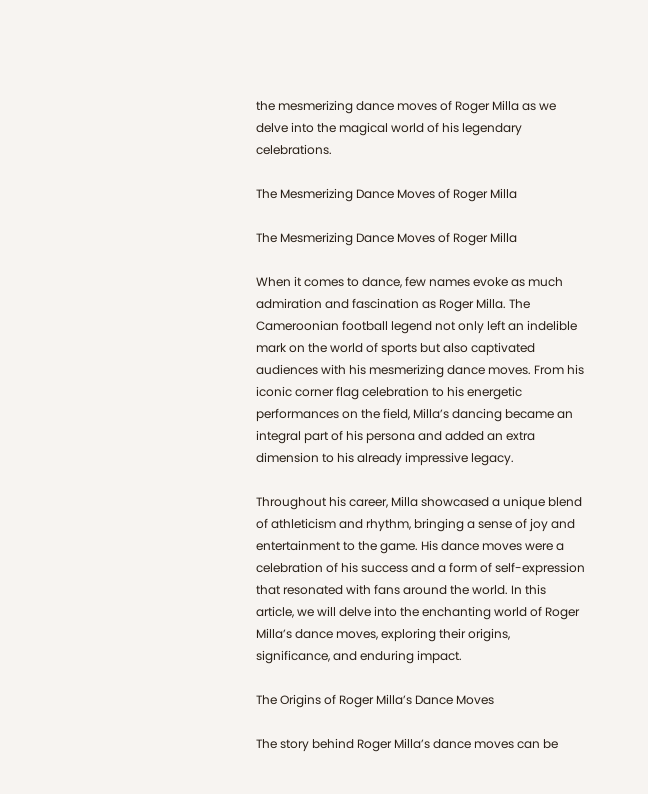the mesmerizing dance moves of Roger Milla as we delve into the magical world of his legendary celebrations.

The Mesmerizing Dance Moves of Roger Milla

The Mesmerizing Dance Moves of Roger Milla

When it comes to dance, few names evoke as much admiration and fascination as Roger Milla. The Cameroonian football legend not only left an indelible mark on the world of sports but also captivated audiences with his mesmerizing dance moves. From his iconic corner flag celebration to his energetic performances on the field, Milla’s dancing became an integral part of his persona and added an extra dimension to his already impressive legacy.

Throughout his career, Milla showcased a unique blend of athleticism and rhythm, bringing a sense of joy and entertainment to the game. His dance moves were a celebration of his success and a form of self-expression that resonated with fans around the world. In this article, we will delve into the enchanting world of Roger Milla’s dance moves, exploring their origins, significance, and enduring impact.

The Origins of Roger Milla’s Dance Moves

The story behind Roger Milla’s dance moves can be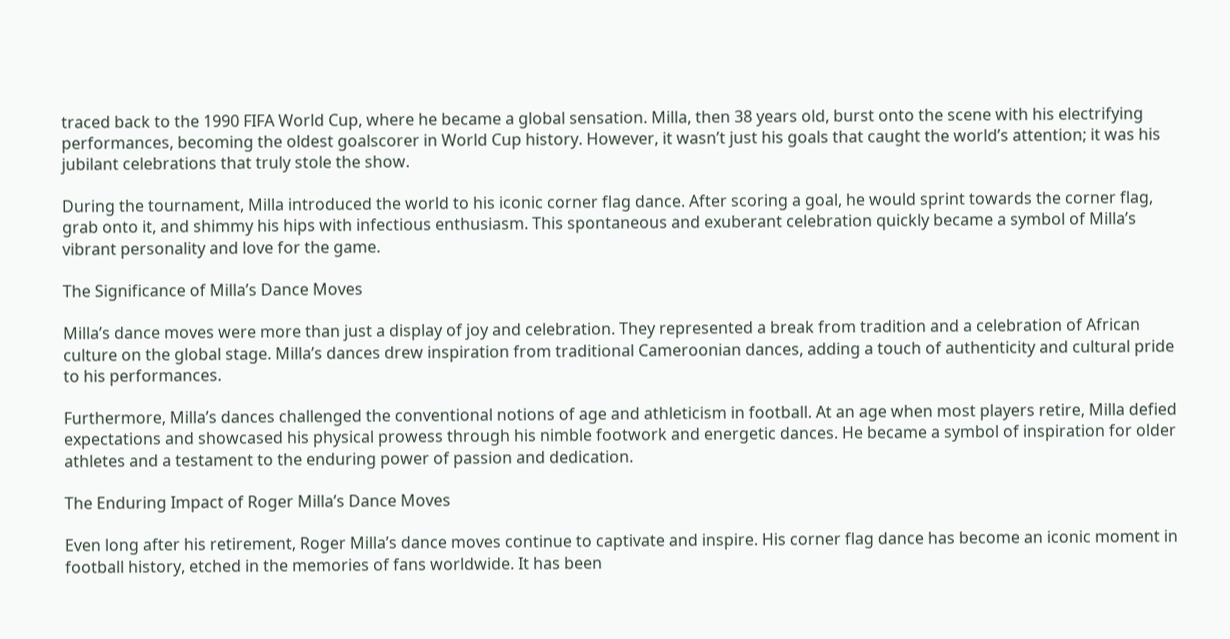traced back to the 1990 FIFA World Cup, where he became a global sensation. Milla, then 38 years old, burst onto the scene with his electrifying performances, becoming the oldest goalscorer in World Cup history. However, it wasn’t just his goals that caught the world’s attention; it was his jubilant celebrations that truly stole the show.

During the tournament, Milla introduced the world to his iconic corner flag dance. After scoring a goal, he would sprint towards the corner flag, grab onto it, and shimmy his hips with infectious enthusiasm. This spontaneous and exuberant celebration quickly became a symbol of Milla’s vibrant personality and love for the game.

The Significance of Milla’s Dance Moves

Milla’s dance moves were more than just a display of joy and celebration. They represented a break from tradition and a celebration of African culture on the global stage. Milla’s dances drew inspiration from traditional Cameroonian dances, adding a touch of authenticity and cultural pride to his performances.

Furthermore, Milla’s dances challenged the conventional notions of age and athleticism in football. At an age when most players retire, Milla defied expectations and showcased his physical prowess through his nimble footwork and energetic dances. He became a symbol of inspiration for older athletes and a testament to the enduring power of passion and dedication.

The Enduring Impact of Roger Milla’s Dance Moves

Even long after his retirement, Roger Milla’s dance moves continue to captivate and inspire. His corner flag dance has become an iconic moment in football history, etched in the memories of fans worldwide. It has been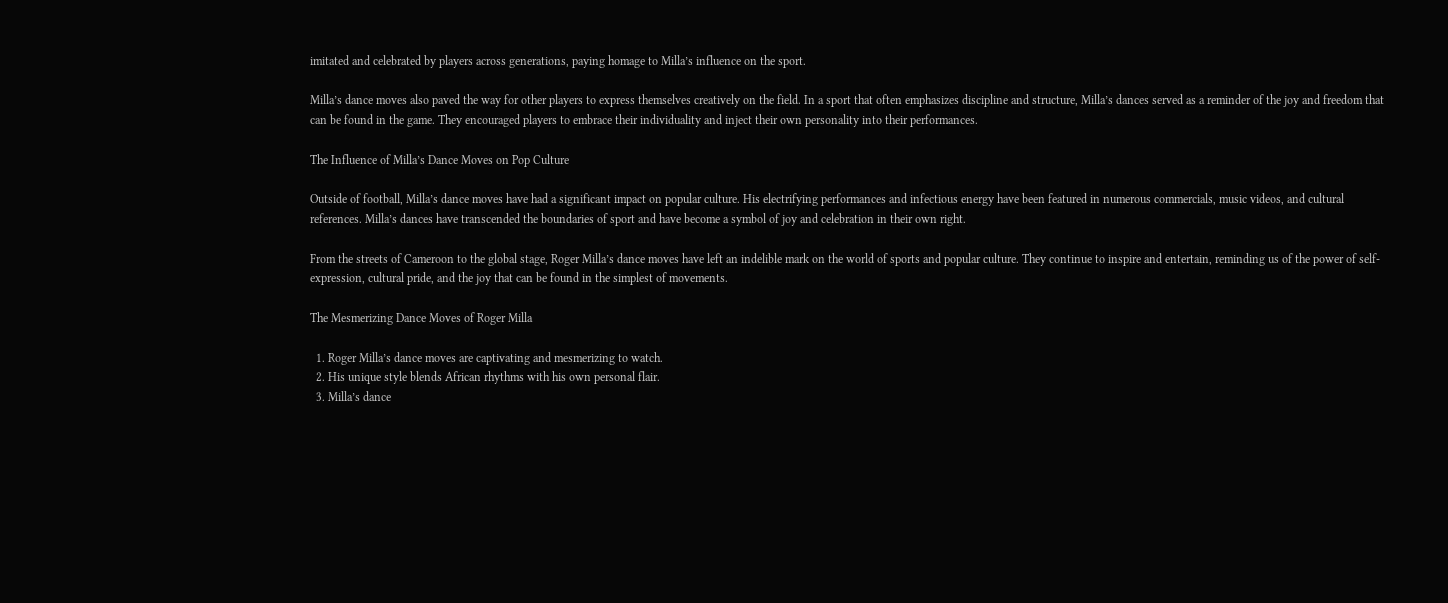imitated and celebrated by players across generations, paying homage to Milla’s influence on the sport.

Milla’s dance moves also paved the way for other players to express themselves creatively on the field. In a sport that often emphasizes discipline and structure, Milla’s dances served as a reminder of the joy and freedom that can be found in the game. They encouraged players to embrace their individuality and inject their own personality into their performances.

The Influence of Milla’s Dance Moves on Pop Culture

Outside of football, Milla’s dance moves have had a significant impact on popular culture. His electrifying performances and infectious energy have been featured in numerous commercials, music videos, and cultural references. Milla’s dances have transcended the boundaries of sport and have become a symbol of joy and celebration in their own right.

From the streets of Cameroon to the global stage, Roger Milla’s dance moves have left an indelible mark on the world of sports and popular culture. They continue to inspire and entertain, reminding us of the power of self-expression, cultural pride, and the joy that can be found in the simplest of movements.

The Mesmerizing Dance Moves of Roger Milla

  1. Roger Milla’s dance moves are captivating and mesmerizing to watch.
  2. His unique style blends African rhythms with his own personal flair.
  3. Milla’s dance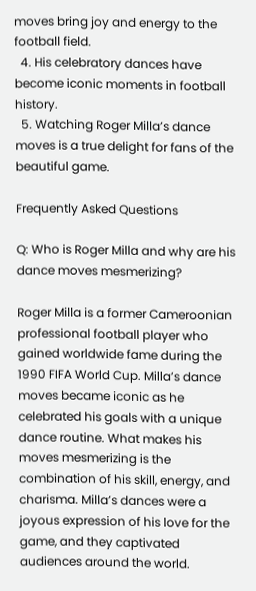moves bring joy and energy to the football field.
  4. His celebratory dances have become iconic moments in football history.
  5. Watching Roger Milla’s dance moves is a true delight for fans of the beautiful game.

Frequently Asked Questions

Q: Who is Roger Milla and why are his dance moves mesmerizing?

Roger Milla is a former Cameroonian professional football player who gained worldwide fame during the 1990 FIFA World Cup. Milla’s dance moves became iconic as he celebrated his goals with a unique dance routine. What makes his moves mesmerizing is the combination of his skill, energy, and charisma. Milla’s dances were a joyous expression of his love for the game, and they captivated audiences around the world.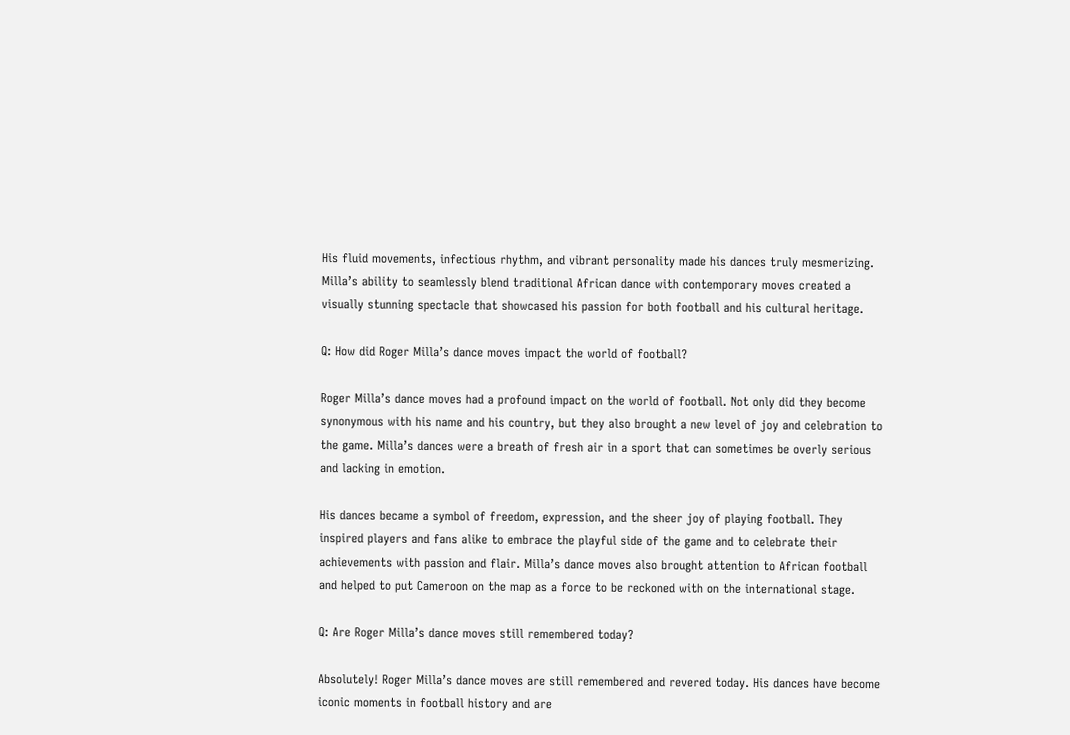His fluid movements, infectious rhythm, and vibrant personality made his dances truly mesmerizing. Milla’s ability to seamlessly blend traditional African dance with contemporary moves created a visually stunning spectacle that showcased his passion for both football and his cultural heritage.

Q: How did Roger Milla’s dance moves impact the world of football?

Roger Milla’s dance moves had a profound impact on the world of football. Not only did they become synonymous with his name and his country, but they also brought a new level of joy and celebration to the game. Milla’s dances were a breath of fresh air in a sport that can sometimes be overly serious and lacking in emotion.

His dances became a symbol of freedom, expression, and the sheer joy of playing football. They inspired players and fans alike to embrace the playful side of the game and to celebrate their achievements with passion and flair. Milla’s dance moves also brought attention to African football and helped to put Cameroon on the map as a force to be reckoned with on the international stage.

Q: Are Roger Milla’s dance moves still remembered today?

Absolutely! Roger Milla’s dance moves are still remembered and revered today. His dances have become iconic moments in football history and are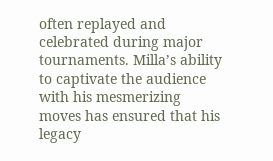often replayed and celebrated during major tournaments. Milla’s ability to captivate the audience with his mesmerizing moves has ensured that his legacy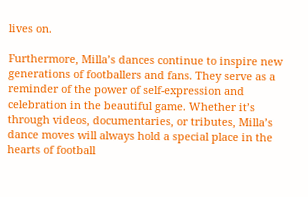lives on.

Furthermore, Milla’s dances continue to inspire new generations of footballers and fans. They serve as a reminder of the power of self-expression and celebration in the beautiful game. Whether it’s through videos, documentaries, or tributes, Milla’s dance moves will always hold a special place in the hearts of football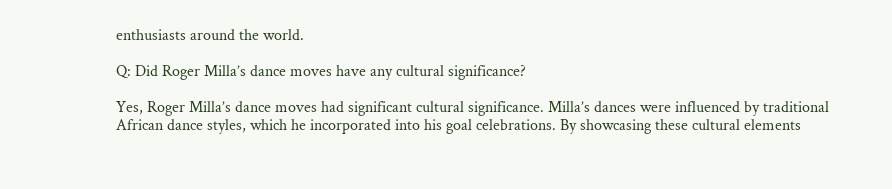enthusiasts around the world.

Q: Did Roger Milla’s dance moves have any cultural significance?

Yes, Roger Milla’s dance moves had significant cultural significance. Milla’s dances were influenced by traditional African dance styles, which he incorporated into his goal celebrations. By showcasing these cultural elements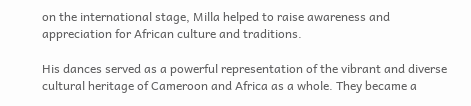on the international stage, Milla helped to raise awareness and appreciation for African culture and traditions.

His dances served as a powerful representation of the vibrant and diverse cultural heritage of Cameroon and Africa as a whole. They became a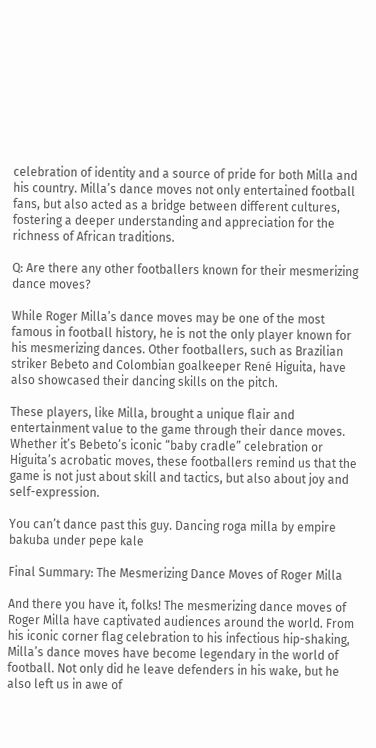celebration of identity and a source of pride for both Milla and his country. Milla’s dance moves not only entertained football fans, but also acted as a bridge between different cultures, fostering a deeper understanding and appreciation for the richness of African traditions.

Q: Are there any other footballers known for their mesmerizing dance moves?

While Roger Milla’s dance moves may be one of the most famous in football history, he is not the only player known for his mesmerizing dances. Other footballers, such as Brazilian striker Bebeto and Colombian goalkeeper René Higuita, have also showcased their dancing skills on the pitch.

These players, like Milla, brought a unique flair and entertainment value to the game through their dance moves. Whether it’s Bebeto’s iconic “baby cradle” celebration or Higuita’s acrobatic moves, these footballers remind us that the game is not just about skill and tactics, but also about joy and self-expression.

You can’t dance past this guy. Dancing roga milla by empire bakuba under pepe kale

Final Summary: The Mesmerizing Dance Moves of Roger Milla

And there you have it, folks! The mesmerizing dance moves of Roger Milla have captivated audiences around the world. From his iconic corner flag celebration to his infectious hip-shaking, Milla’s dance moves have become legendary in the world of football. Not only did he leave defenders in his wake, but he also left us in awe of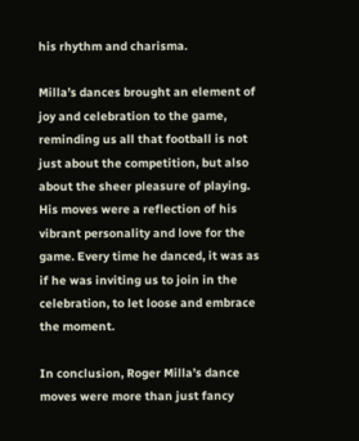his rhythm and charisma.

Milla’s dances brought an element of joy and celebration to the game, reminding us all that football is not just about the competition, but also about the sheer pleasure of playing. His moves were a reflection of his vibrant personality and love for the game. Every time he danced, it was as if he was inviting us to join in the celebration, to let loose and embrace the moment.

In conclusion, Roger Milla’s dance moves were more than just fancy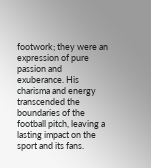footwork; they were an expression of pure passion and exuberance. His charisma and energy transcended the boundaries of the football pitch, leaving a lasting impact on the sport and its fans.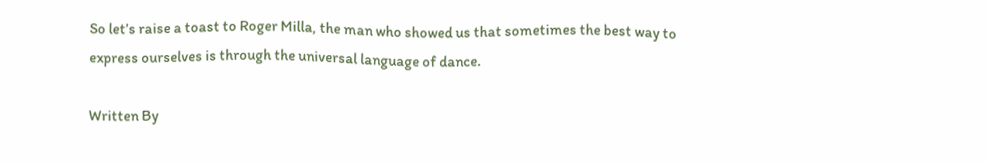So let’s raise a toast to Roger Milla, the man who showed us that sometimes the best way to express ourselves is through the universal language of dance.

Written By